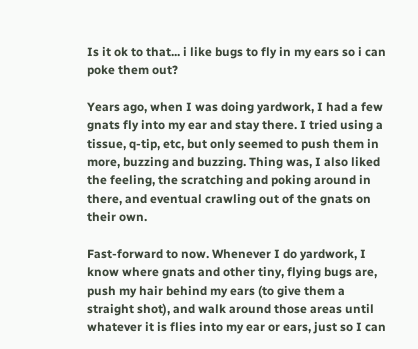Is it ok to that... i like bugs to fly in my ears so i can poke them out?

Years ago, when I was doing yardwork, I had a few gnats fly into my ear and stay there. I tried using a tissue, q-tip, etc, but only seemed to push them in more, buzzing and buzzing. Thing was, I also liked the feeling, the scratching and poking around in there, and eventual crawling out of the gnats on their own.

Fast-forward to now. Whenever I do yardwork, I know where gnats and other tiny, flying bugs are, push my hair behind my ears (to give them a straight shot), and walk around those areas until whatever it is flies into my ear or ears, just so I can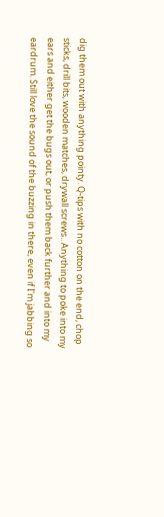dig them out with anything pointy. Q-tips with no cotton on the end, chop sticks, drill bits, wooden matches, drywall screws.. Anything to poke into my ears and either get the bugs out, or push them back further and into my eardrum. Still love the sound of the buzzing in there, even if I'm jabbing so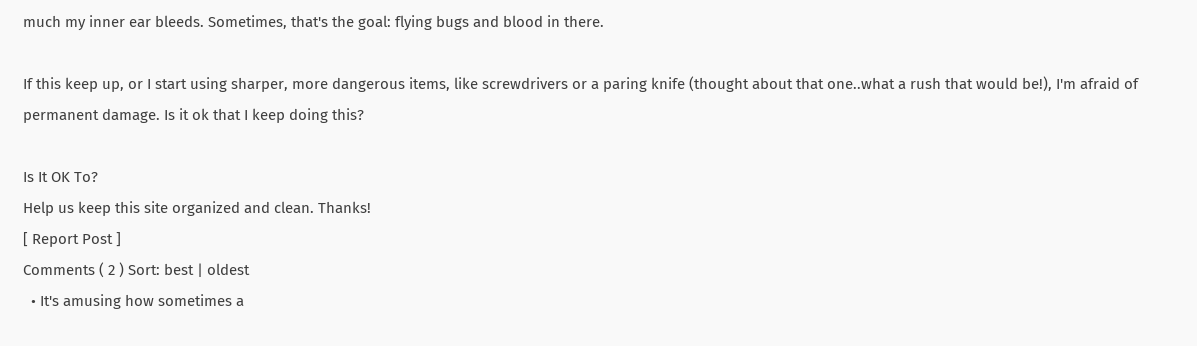much my inner ear bleeds. Sometimes, that's the goal: flying bugs and blood in there.

If this keep up, or I start using sharper, more dangerous items, like screwdrivers or a paring knife (thought about that one..what a rush that would be!), I'm afraid of permanent damage. Is it ok that I keep doing this?

Is It OK To?
Help us keep this site organized and clean. Thanks!
[ Report Post ]
Comments ( 2 ) Sort: best | oldest
  • It's amusing how sometimes a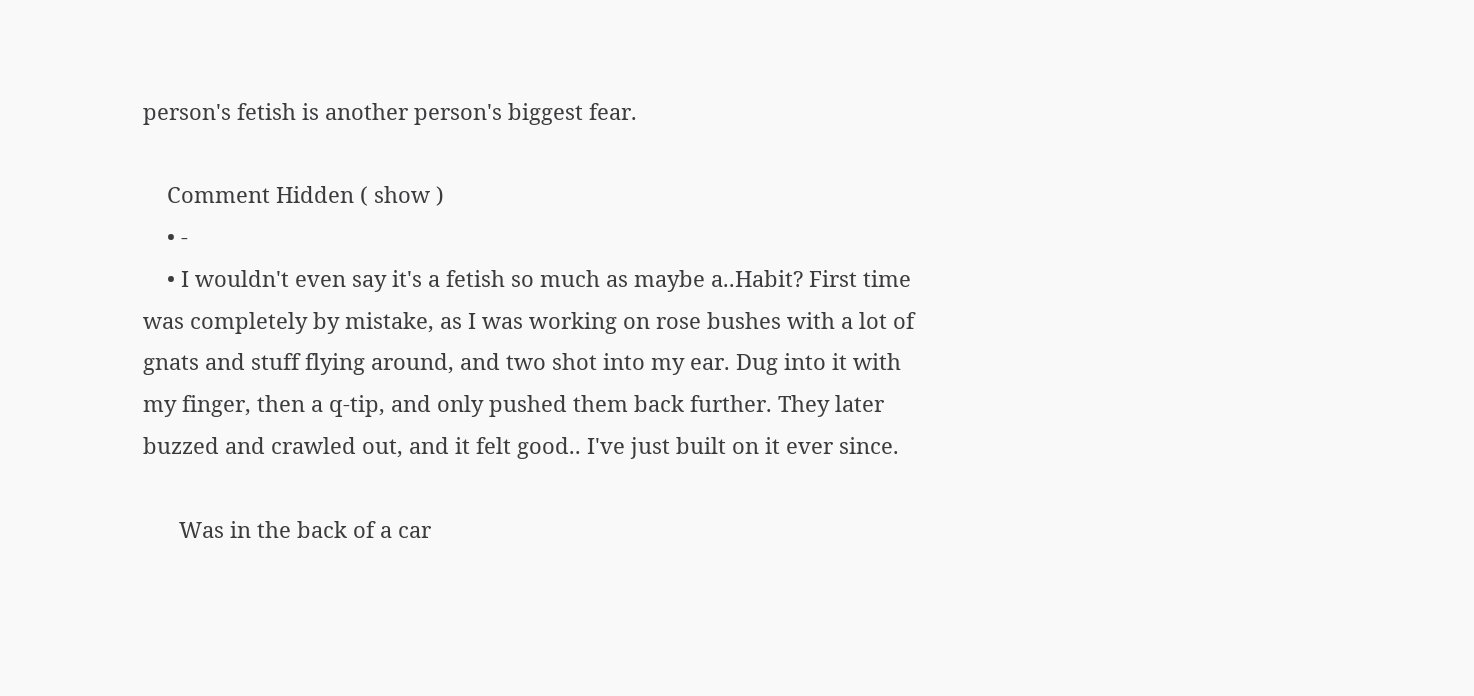person's fetish is another person's biggest fear.

    Comment Hidden ( show )
    • -
    • I wouldn't even say it's a fetish so much as maybe a..Habit? First time was completely by mistake, as I was working on rose bushes with a lot of gnats and stuff flying around, and two shot into my ear. Dug into it with my finger, then a q-tip, and only pushed them back further. They later buzzed and crawled out, and it felt good.. I've just built on it ever since.

      Was in the back of a car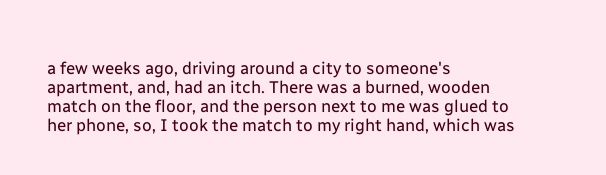a few weeks ago, driving around a city to someone's apartment, and, had an itch. There was a burned, wooden match on the floor, and the person next to me was glued to her phone, so, I took the match to my right hand, which was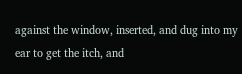against the window, inserted, and dug into my ear to get the itch, and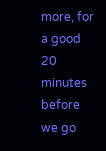more, for a good 20 minutes before we go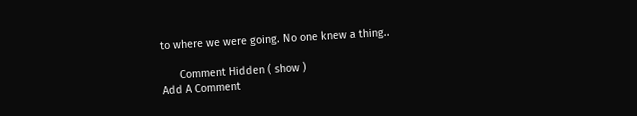to where we were going. No one knew a thing..

      Comment Hidden ( show )
Add A Comment